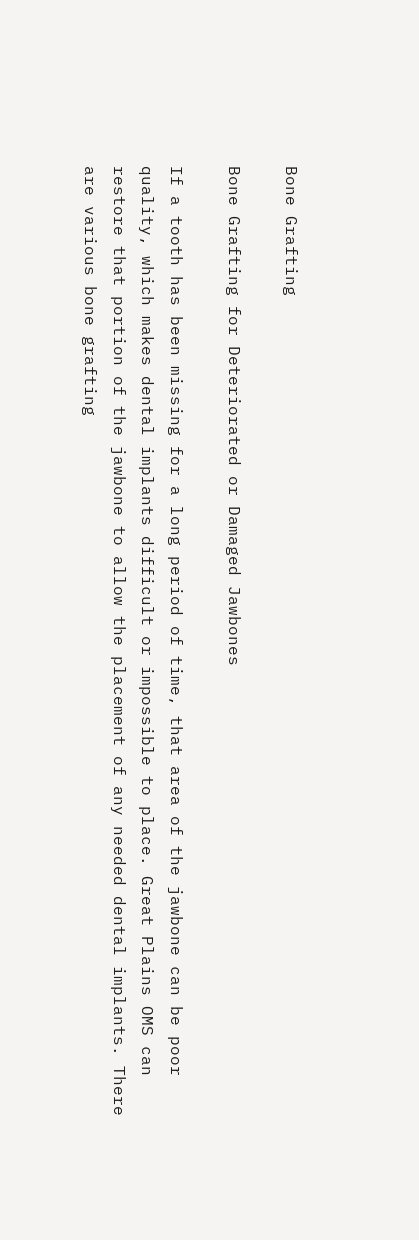Bone Grafting

Bone Grafting for Deteriorated or Damaged Jawbones

If a tooth has been missing for a long period of time, that area of the jawbone can be poor quality, which makes dental implants difficult or impossible to place. Great Plains OMS can restore that portion of the jawbone to allow the placement of any needed dental implants. There are various bone grafting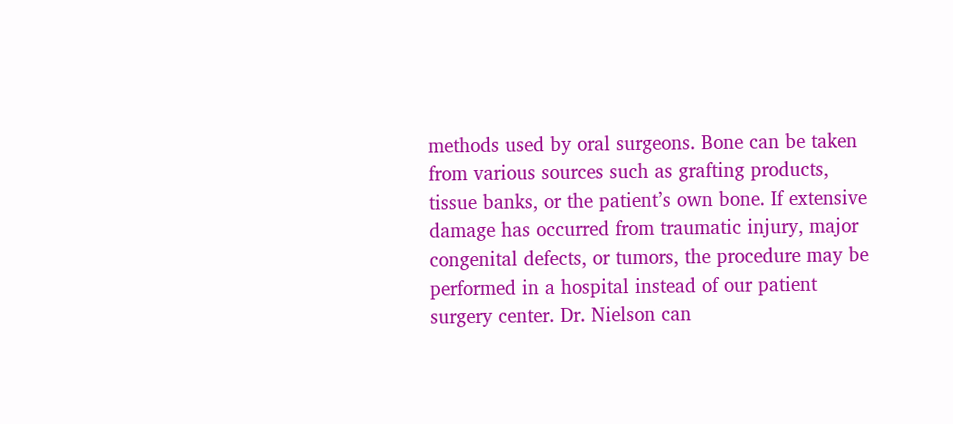methods used by oral surgeons. Bone can be taken from various sources such as grafting products, tissue banks, or the patient’s own bone. If extensive damage has occurred from traumatic injury, major congenital defects, or tumors, the procedure may be performed in a hospital instead of our patient surgery center. Dr. Nielson can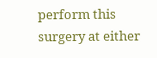perform this surgery at either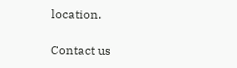location.

Contact us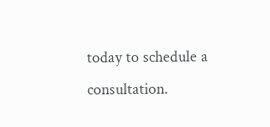today to schedule a consultation.